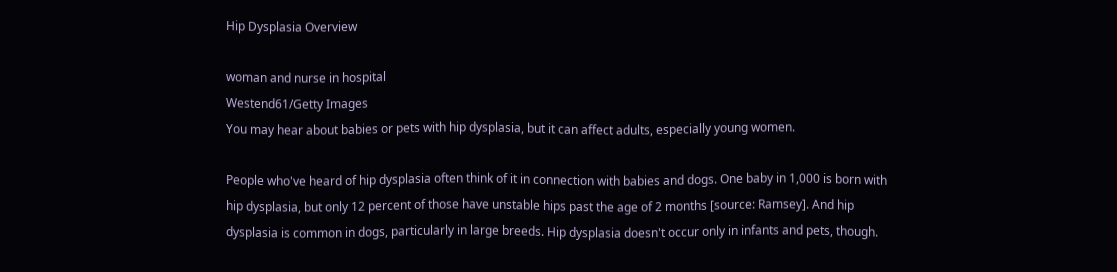Hip Dysplasia Overview

woman and nurse in hospital
Westend61/Getty Images
You may hear about babies or pets with hip dysplasia, but it can affect adults, especially young women.

People who've heard of hip dysplasia often think of it in connection with babies and dogs. One baby in 1,000 is born with hip dysplasia, but only 12 percent of those have unstable hips past the age of 2 months [source: Ramsey]. And hip dysplasia is common in dogs, particularly in large breeds. Hip dysplasia doesn't occur only in infants and pets, though.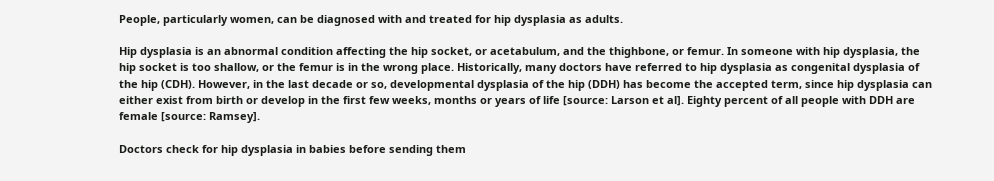People, particularly women, can be diagnosed with and treated for hip dysplasia as adults.

Hip dysplasia is an abnormal condition affecting the hip socket, or acetabulum, and the thighbone, or femur. In someone with hip dysplasia, the hip socket is too shallow, or the femur is in the wrong place. Historically, many doctors have referred to hip dysplasia as congenital dysplasia of the hip (CDH). However, in the last decade or so, developmental dysplasia of the hip (DDH) has become the accepted term, since hip dysplasia can either exist from birth or develop in the first few weeks, months or years of life [source: Larson et al]. Eighty percent of all people with DDH are female [source: Ramsey].

Doctors check for hip dysplasia in babies before sending them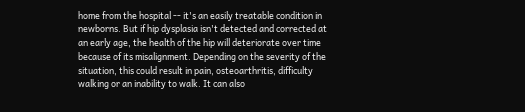home from the hospital -- it's an easily treatable condition in newborns. But if hip dysplasia isn't detected and corrected at an early age, the health of the hip will deteriorate over time because of its misalignment. Depending on the severity of the situation, this could result in pain, osteoarthritis, difficulty walking or an inability to walk. It can also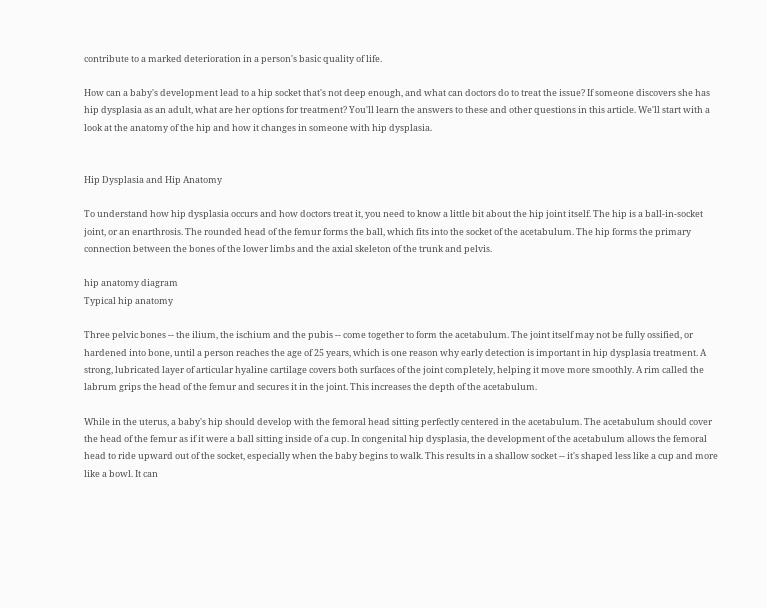contribute to a marked deterioration in a person's basic quality of life.

How can a baby's development lead to a hip socket that's not deep enough, and what can doctors do to treat the issue? If someone discovers she has hip dysplasia as an adult, what are her options for treatment? You'll learn the answers to these and other questions in this article. We'll start with a look at the anatomy of the hip and how it changes in someone with hip dysplasia.


Hip Dysplasia and Hip Anatomy

To understand how hip dysplasia occurs and how doctors treat it, you need to know a little bit about the hip joint itself. The hip is a ball-in-socket joint, or an enarthrosis. The rounded head of the femur forms the ball, which fits into the socket of the acetabulum. The hip forms the primary connection between the bones of the lower limbs and the axial skeleton of the trunk and pelvis.

hip anatomy diagram
Typical hip anatomy

Three pelvic bones -- the ilium, the ischium and the pubis -- come together to form the acetabulum. The joint itself may not be fully ossified, or hardened into bone, until a person reaches the age of 25 years, which is one reason why early detection is important in hip dysplasia treatment. A strong, lubricated layer of articular hyaline cartilage covers both surfaces of the joint completely, helping it move more smoothly. A rim called the labrum grips the head of the femur and secures it in the joint. This increases the depth of the acetabulum.

While in the uterus, a baby's hip should develop with the femoral head sitting perfectly centered in the acetabulum. The acetabulum should cover the head of the femur as if it were a ball sitting inside of a cup. In congenital hip dysplasia, the development of the acetabulum allows the femoral head to ride upward out of the socket, especially when the baby begins to walk. This results in a shallow socket -- it's shaped less like a cup and more like a bowl. It can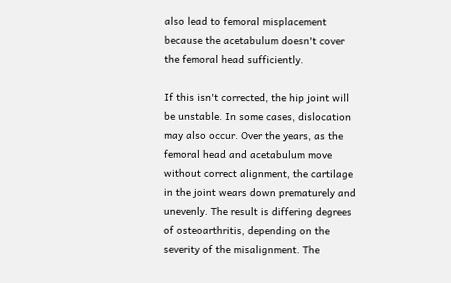also lead to femoral misplacement because the acetabulum doesn't cover the femoral head sufficiently.

If this isn't corrected, the hip joint will be unstable. In some cases, dislocation may also occur. Over the years, as the femoral head and acetabulum move without correct alignment, the cartilage in the joint wears down prematurely and unevenly. The result is differing degrees of osteoarthritis, depending on the severity of the misalignment. The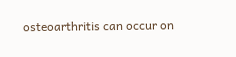osteoarthritis can occur on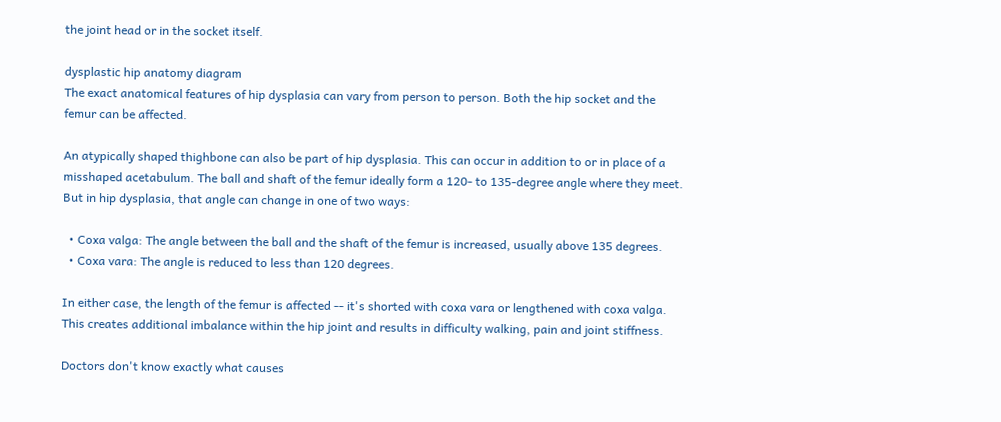the joint head or in the socket itself.

dysplastic hip anatomy diagram
The exact anatomical features of hip dysplasia can vary from person to person. Both the hip socket and the femur can be affected.

An atypically shaped thighbone can also be part of hip dysplasia. This can occur in addition to or in place of a misshaped acetabulum. The ball and shaft of the femur ideally form a 120- to 135-degree angle where they meet. But in hip dysplasia, that angle can change in one of two ways:

  • Coxa valga: The angle between the ball and the shaft of the femur is increased, usually above 135 degrees.
  • Coxa vara: The angle is reduced to less than 120 degrees.

In either case, the length of the femur is affected -- it's shorted with coxa vara or lengthened with coxa valga. This creates additional imbalance within the hip joint and results in difficulty walking, pain and joint stiffness.

Doctors don't know exactly what causes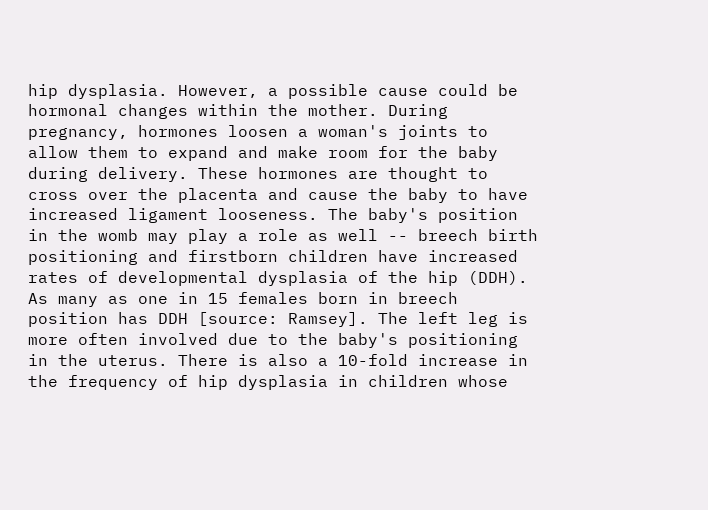hip dysplasia. However, a possible cause could be hormonal changes within the mother. During pregnancy, hormones loosen a woman's joints to allow them to expand and make room for the baby during delivery. These hormones are thought to cross over the placenta and cause the baby to have increased ligament looseness. The baby's position in the womb may play a role as well -- breech birth positioning and firstborn children have increased rates of developmental dysplasia of the hip (DDH). As many as one in 15 females born in breech position has DDH [source: Ramsey]. The left leg is more often involved due to the baby's positioning in the uterus. There is also a 10-fold increase in the frequency of hip dysplasia in children whose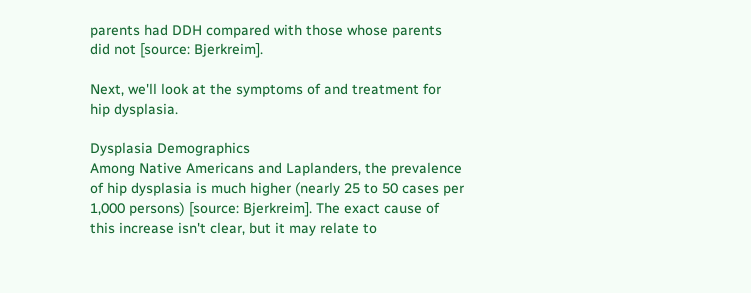parents had DDH compared with those whose parents did not [source: Bjerkreim].

Next, we'll look at the symptoms of and treatment for hip dysplasia.

Dysplasia Demographics
Among Native Americans and Laplanders, the prevalence of hip dysplasia is much higher (nearly 25 to 50 cases per 1,000 persons) [source: Bjerkreim]. The exact cause of this increase isn't clear, but it may relate to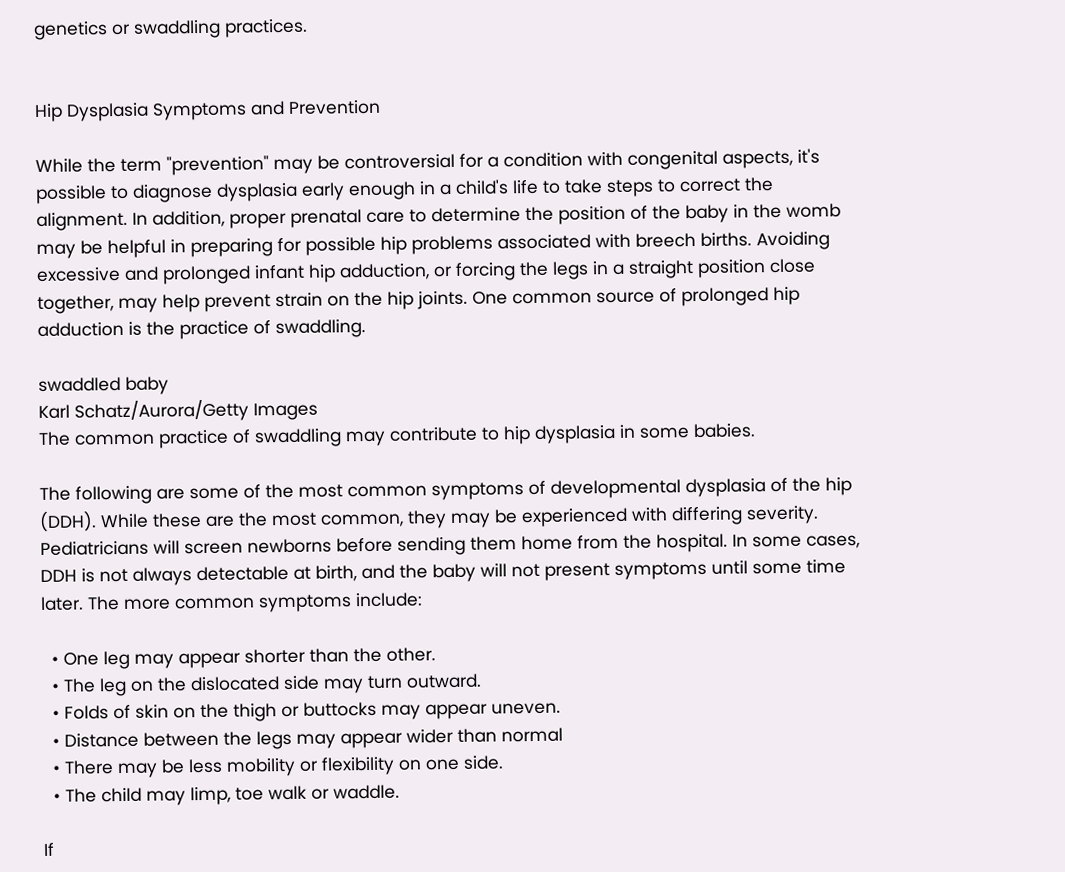genetics or swaddling practices.


Hip Dysplasia Symptoms and Prevention

While the term "prevention" may be controversial for a condition with congenital aspects, it's possible to diagnose dysplasia early enough in a child's life to take steps to correct the alignment. In addition, proper prenatal care to determine the position of the baby in the womb may be helpful in preparing for possible hip problems associated with breech births. Avoiding excessive and prolonged infant hip adduction, or forcing the legs in a straight position close together, may help prevent strain on the hip joints. One common source of prolonged hip adduction is the practice of swaddling.

swaddled baby
Karl Schatz/Aurora/Getty Images
The common practice of swaddling may contribute to hip dysplasia in some babies.

The following are some of the most common symptoms of developmental dysplasia of the hip (DDH). While these are the most common, they may be experienced with differing severity. Pediatricians will screen newborns before sending them home from the hospital. In some cases, DDH is not always detectable at birth, and the baby will not present symptoms until some time later. The more common symptoms include:

  • One leg may appear shorter than the other.
  • The leg on the dislocated side may turn outward.
  • Folds of skin on the thigh or buttocks may appear uneven.
  • Distance between the legs may appear wider than normal
  • There may be less mobility or flexibility on one side.
  • The child may limp, toe walk or waddle.

If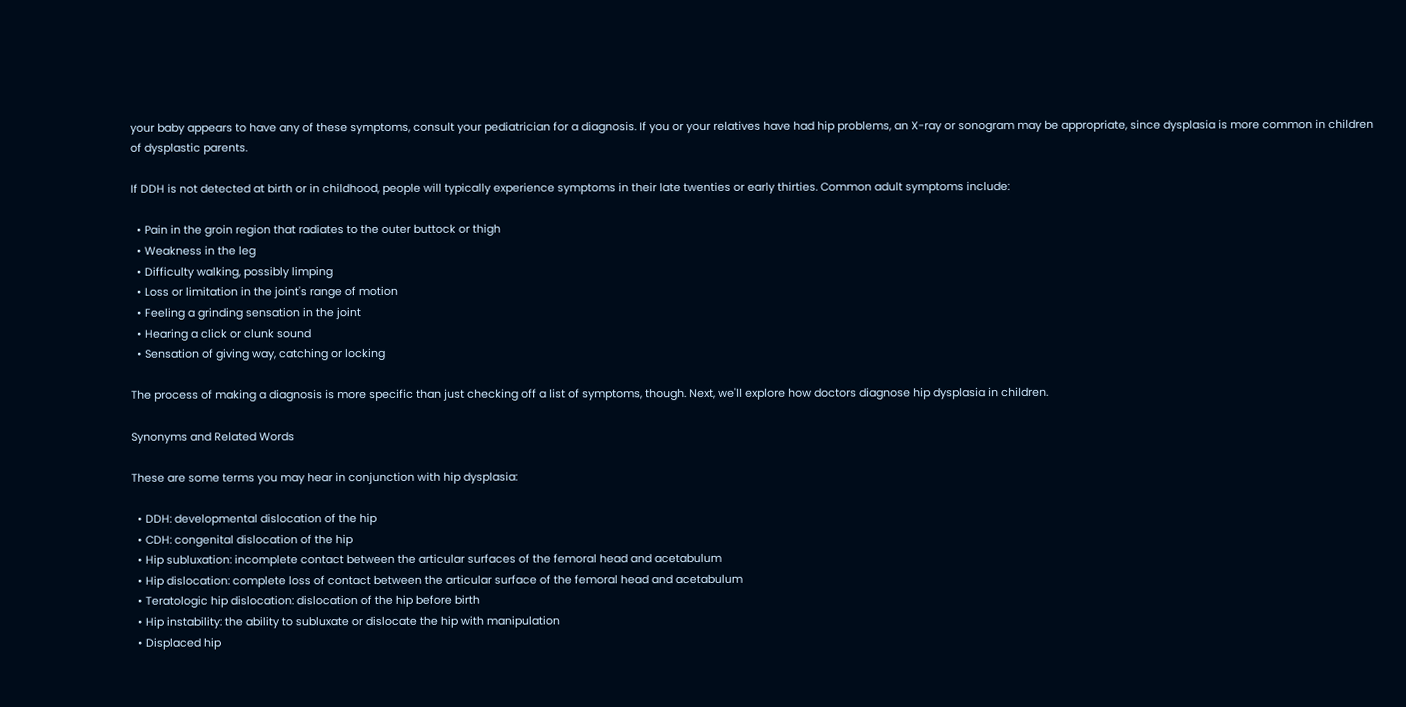your baby appears to have any of these symptoms, consult your pediatrician for a diagnosis. If you or your relatives have had hip problems, an X-ray or sonogram may be appropriate, since dysplasia is more common in children of dysplastic parents.

If DDH is not detected at birth or in childhood, people will typically experience symptoms in their late twenties or early thirties. Common adult symptoms include:

  • Pain in the groin region that radiates to the outer buttock or thigh
  • Weakness in the leg
  • Difficulty walking, possibly limping
  • Loss or limitation in the joint's range of motion
  • Feeling a grinding sensation in the joint
  • Hearing a click or clunk sound
  • Sensation of giving way, catching or locking

The process of making a diagnosis is more specific than just checking off a list of symptoms, though. Next, we'll explore how doctors diagnose hip dysplasia in children.

Synonyms and Related Words

These are some terms you may hear in conjunction with hip dysplasia:

  • DDH: developmental dislocation of the hip
  • CDH: congenital dislocation of the hip
  • Hip subluxation: incomplete contact between the articular surfaces of the femoral head and acetabulum
  • Hip dislocation: complete loss of contact between the articular surface of the femoral head and acetabulum
  • Teratologic hip dislocation: dislocation of the hip before birth
  • Hip instability: the ability to subluxate or dislocate the hip with manipulation
  • Displaced hip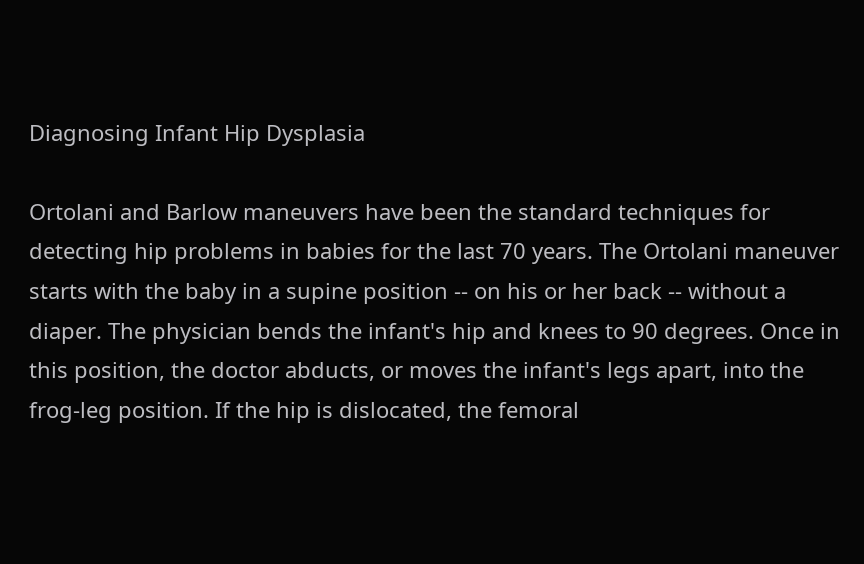Diagnosing Infant Hip Dysplasia

Ortolani and Barlow maneuvers have been the standard techniques for detecting hip problems in babies for the last 70 years. The Ortolani maneuver starts with the baby in a supine position -- on his or her back -- without a diaper. The physician bends the infant's hip and knees to 90 degrees. Once in this position, the doctor abducts, or moves the infant's legs apart, into the frog-leg position. If the hip is dislocated, the femoral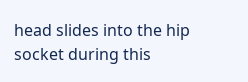head slides into the hip socket during this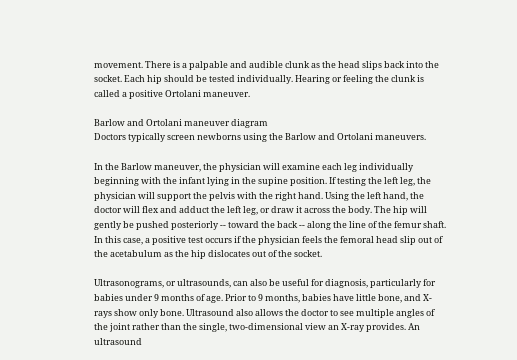movement. There is a palpable and audible clunk as the head slips back into the socket. Each hip should be tested individually. Hearing or feeling the clunk is called a positive Ortolani maneuver.

Barlow and Ortolani maneuver diagram
Doctors typically screen newborns using the Barlow and Ortolani maneuvers.

In the Barlow maneuver, the physician will examine each leg individually beginning with the infant lying in the supine position. If testing the left leg, the physician will support the pelvis with the right hand. Using the left hand, the doctor will flex and adduct the left leg, or draw it across the body. The hip will gently be pushed posteriorly -- toward the back -- along the line of the femur shaft. In this case, a positive test occurs if the physician feels the femoral head slip out of the acetabulum as the hip dislocates out of the socket.

Ultrasonograms, or ultrasounds, can also be useful for diagnosis, particularly for babies under 9 months of age. Prior to 9 months, babies have little bone, and X-rays show only bone. Ultrasound also allows the doctor to see multiple angles of the joint rather than the single, two-dimensional view an X-ray provides. An ultrasound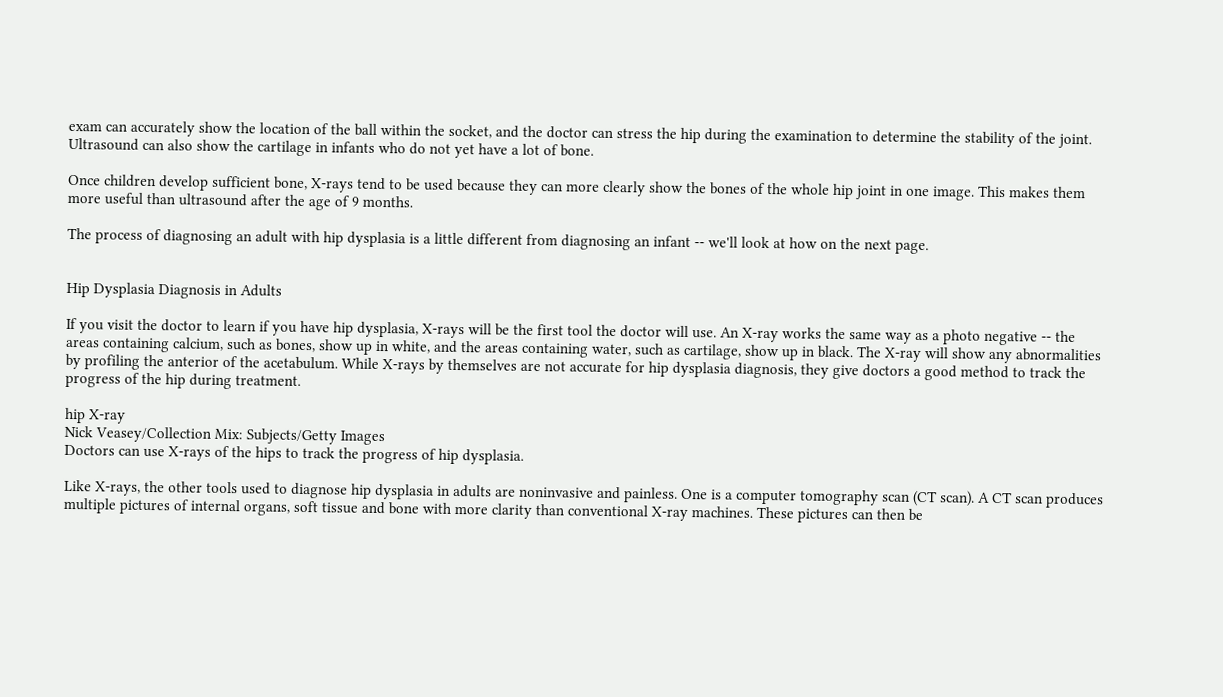exam can accurately show the location of the ball within the socket, and the doctor can stress the hip during the examination to determine the stability of the joint. Ultrasound can also show the cartilage in infants who do not yet have a lot of bone.

Once children develop sufficient bone, X-rays tend to be used because they can more clearly show the bones of the whole hip joint in one image. This makes them more useful than ultrasound after the age of 9 months.

The process of diagnosing an adult with hip dysplasia is a little different from diagnosing an infant -- we'll look at how on the next page.


Hip Dysplasia Diagnosis in Adults

If you visit the doctor to learn if you have hip dysplasia, X-rays will be the first tool the doctor will use. An X-ray works the same way as a photo negative -- the areas containing calcium, such as bones, show up in white, and the areas containing water, such as cartilage, show up in black. The X-ray will show any abnormalities by profiling the anterior of the acetabulum. While X-rays by themselves are not accurate for hip dysplasia diagnosis, they give doctors a good method to track the progress of the hip during treatment.

hip X-ray
Nick Veasey/Collection Mix: Subjects/Getty Images
Doctors can use X-rays of the hips to track the progress of hip dysplasia.

Like X-rays, the other tools used to diagnose hip dysplasia in adults are noninvasive and painless. One is a computer tomography scan (CT scan). A CT scan produces multiple pictures of internal organs, soft tissue and bone with more clarity than conventional X-ray machines. These pictures can then be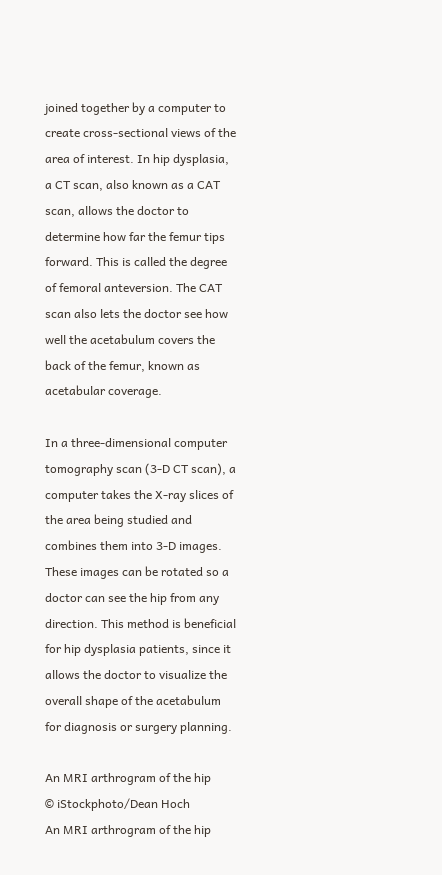joined together by a computer to create cross-sectional views of the area of interest. In hip dysplasia, a CT scan, also known as a CAT scan, allows the doctor to determine how far the femur tips forward. This is called the degree of femoral anteversion. The CAT scan also lets the doctor see how well the acetabulum covers the back of the femur, known as acetabular coverage.

In a three-dimensional computer tomography scan (3-D CT scan), a computer takes the X-ray slices of the area being studied and combines them into 3-D images. These images can be rotated so a doctor can see the hip from any direction. This method is beneficial for hip dysplasia patients, since it allows the doctor to visualize the overall shape of the acetabulum for diagnosis or surgery planning.

An MRI arthrogram of the hip
© iStockphoto/Dean Hoch
An MRI arthrogram of the hip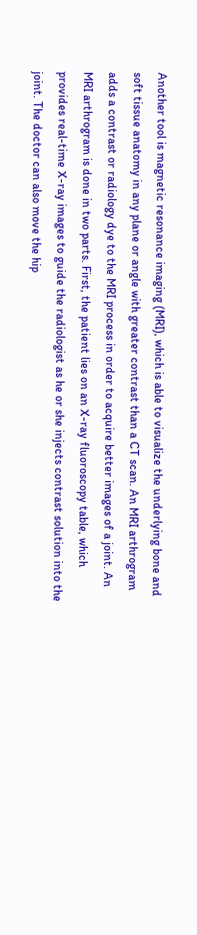Another tool is magnetic resonance imaging (MRI), which is able to visualize the underlying bone and soft tissue anatomy in any plane or angle with greater contrast than a CT scan. An MRI arthrogram adds a contrast or radiology dye to the MRI process in order to acquire better images of a joint. An MRI arthrogram is done in two parts. First, the patient lies on an X-ray fluoroscopy table, which provides real-time X-ray images to guide the radiologist as he or she injects contrast solution into the joint. The doctor can also move the hip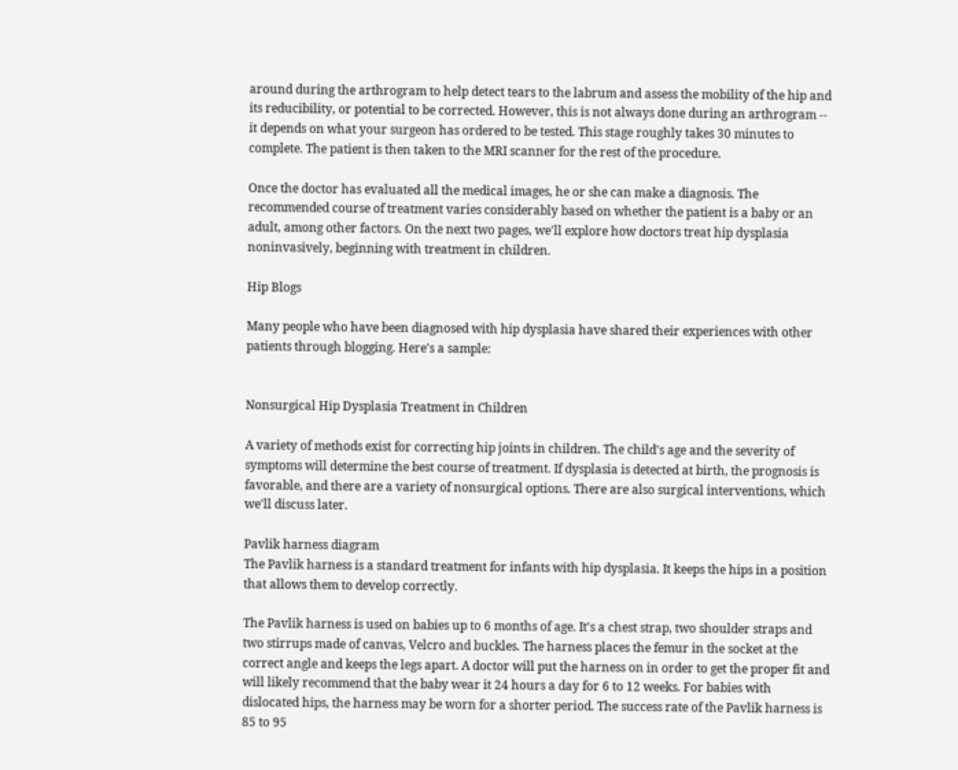around during the arthrogram to help detect tears to the labrum and assess the mobility of the hip and its reducibility, or potential to be corrected. However, this is not always done during an arthrogram -- it depends on what your surgeon has ordered to be tested. This stage roughly takes 30 minutes to complete. The patient is then taken to the MRI scanner for the rest of the procedure.

Once the doctor has evaluated all the medical images, he or she can make a diagnosis. The recommended course of treatment varies considerably based on whether the patient is a baby or an adult, among other factors. On the next two pages, we'll explore how doctors treat hip dysplasia noninvasively, beginning with treatment in children.

Hip Blogs

Many people who have been diagnosed with hip dysplasia have shared their experiences with other patients through blogging. Here's a sample:


Nonsurgical Hip Dysplasia Treatment in Children

A variety of methods exist for correcting hip joints in children. The child's age and the severity of symptoms will determine the best course of treatment. If dysplasia is detected at birth, the prognosis is favorable, and there are a variety of nonsurgical options. There are also surgical interventions, which we'll discuss later.

Pavlik harness diagram
The Pavlik harness is a standard treatment for infants with hip dysplasia. It keeps the hips in a position that allows them to develop correctly.

The Pavlik harness is used on babies up to 6 months of age. It's a chest strap, two shoulder straps and two stirrups made of canvas, Velcro and buckles. The harness places the femur in the socket at the correct angle and keeps the legs apart. A doctor will put the harness on in order to get the proper fit and will likely recommend that the baby wear it 24 hours a day for 6 to 12 weeks. For babies with dislocated hips, the harness may be worn for a shorter period. The success rate of the Pavlik harness is 85 to 95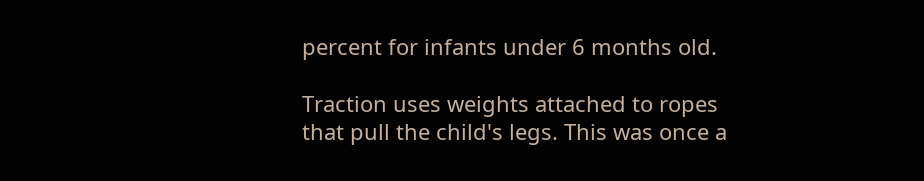percent for infants under 6 months old.

Traction uses weights attached to ropes that pull the child's legs. This was once a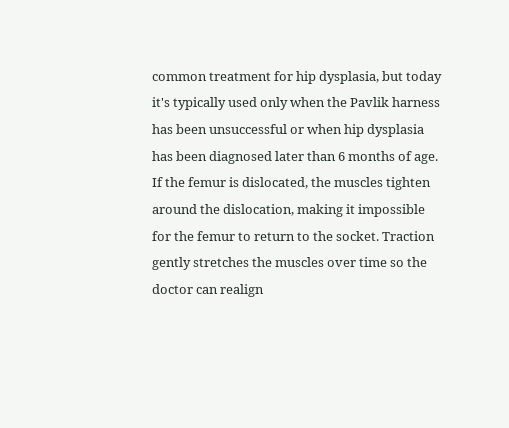common treatment for hip dysplasia, but today it's typically used only when the Pavlik harness has been unsuccessful or when hip dysplasia has been diagnosed later than 6 months of age. If the femur is dislocated, the muscles tighten around the dislocation, making it impossible for the femur to return to the socket. Traction gently stretches the muscles over time so the doctor can realign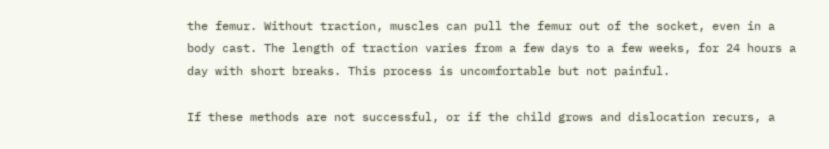the femur. Without traction, muscles can pull the femur out of the socket, even in a body cast. The length of traction varies from a few days to a few weeks, for 24 hours a day with short breaks. This process is uncomfortable but not painful.

If these methods are not successful, or if the child grows and dislocation recurs, a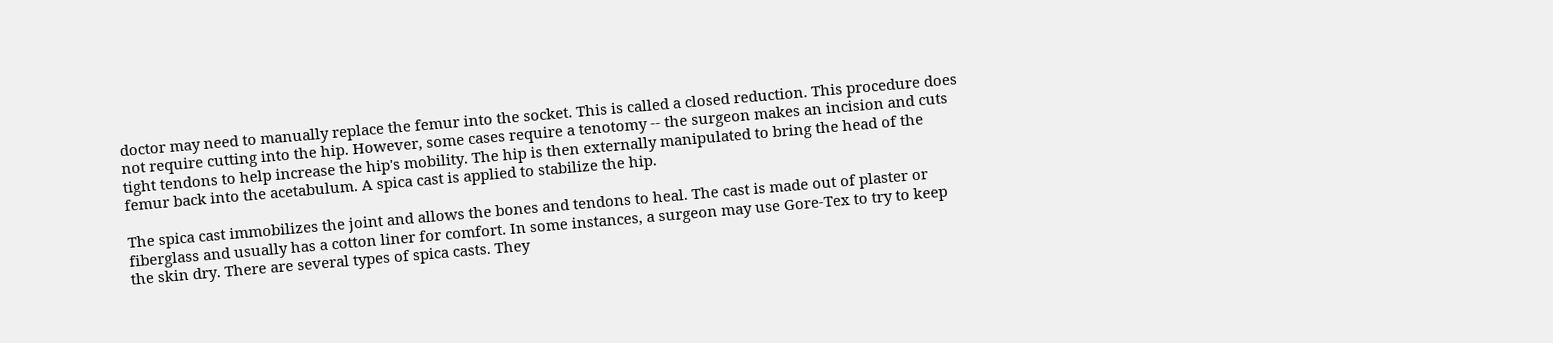doctor may need to manually replace the femur into the socket. This is called a closed reduction. This procedure does not require cutting into the hip. However, some cases require a tenotomy -- the surgeon makes an incision and cuts tight tendons to help increase the hip's mobility. The hip is then externally manipulated to bring the head of the femur back into the acetabulum. A spica cast is applied to stabilize the hip.

The spica cast immobilizes the joint and allows the bones and tendons to heal. The cast is made out of plaster or fiberglass and usually has a cotton liner for comfort. In some instances, a surgeon may use Gore-Tex to try to keep the skin dry. There are several types of spica casts. They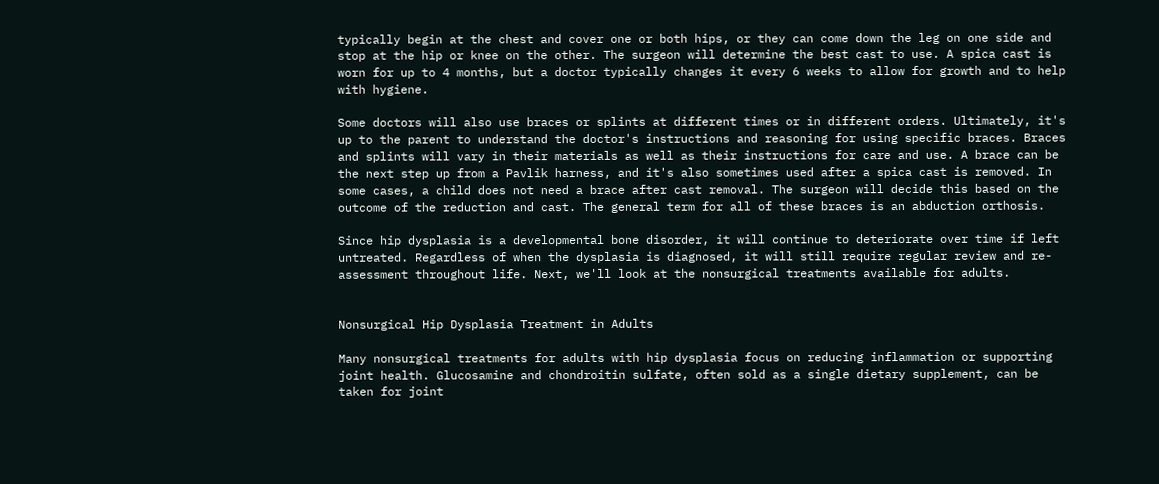typically begin at the chest and cover one or both hips, or they can come down the leg on one side and stop at the hip or knee on the other. The surgeon will determine the best cast to use. A spica cast is worn for up to 4 months, but a doctor typically changes it every 6 weeks to allow for growth and to help with hygiene.

Some doctors will also use braces or splints at different times or in different orders. Ultimately, it's up to the parent to understand the doctor's instructions and reasoning for using specific braces. Braces and splints will vary in their materials as well as their instructions for care and use. A brace can be the next step up from a Pavlik harness, and it's also sometimes used after a spica cast is removed. In some cases, a child does not need a brace after cast removal. The surgeon will decide this based on the outcome of the reduction and cast. The general term for all of these braces is an abduction orthosis.

Since hip dysplasia is a developmental bone disorder, it will continue to deteriorate over time if left untreated. Regardless of when the dysplasia is diagnosed, it will still require regular review and re-assessment throughout life. Next, we'll look at the nonsurgical treatments available for adults.


Nonsurgical Hip Dysplasia Treatment in Adults

Many nonsurgical treatments for adults with hip dysplasia focus on reducing inflammation or supporting joint health. Glucosamine and chondroitin sulfate, often sold as a single dietary supplement, can be taken for joint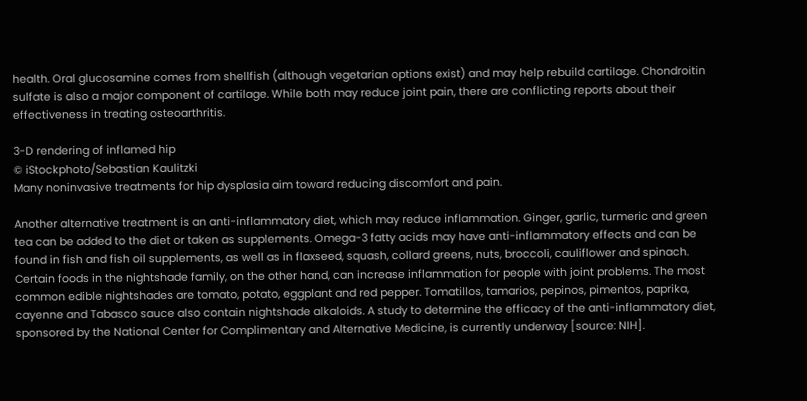health. Oral glucosamine comes from shellfish (although vegetarian options exist) and may help rebuild cartilage. Chondroitin sulfate is also a major component of cartilage. While both may reduce joint pain, there are conflicting reports about their effectiveness in treating osteoarthritis.

3-D rendering of inflamed hip
© iStockphoto/Sebastian Kaulitzki
Many noninvasive treatments for hip dysplasia aim toward reducing discomfort and pain.

Another alternative treatment is an anti-inflammatory diet, which may reduce inflammation. Ginger, garlic, turmeric and green tea can be added to the diet or taken as supplements. Omega-3 fatty acids may have anti-inflammatory effects and can be found in fish and fish oil supplements, as well as in flaxseed, squash, collard greens, nuts, broccoli, cauliflower and spinach. Certain foods in the nightshade family, on the other hand, can increase inflammation for people with joint problems. The most common edible nightshades are tomato, potato, eggplant and red pepper. Tomatillos, tamarios, pepinos, pimentos, paprika, cayenne and Tabasco sauce also contain nightshade alkaloids. A study to determine the efficacy of the anti-inflammatory diet, sponsored by the National Center for Complimentary and Alternative Medicine, is currently underway [source: NIH].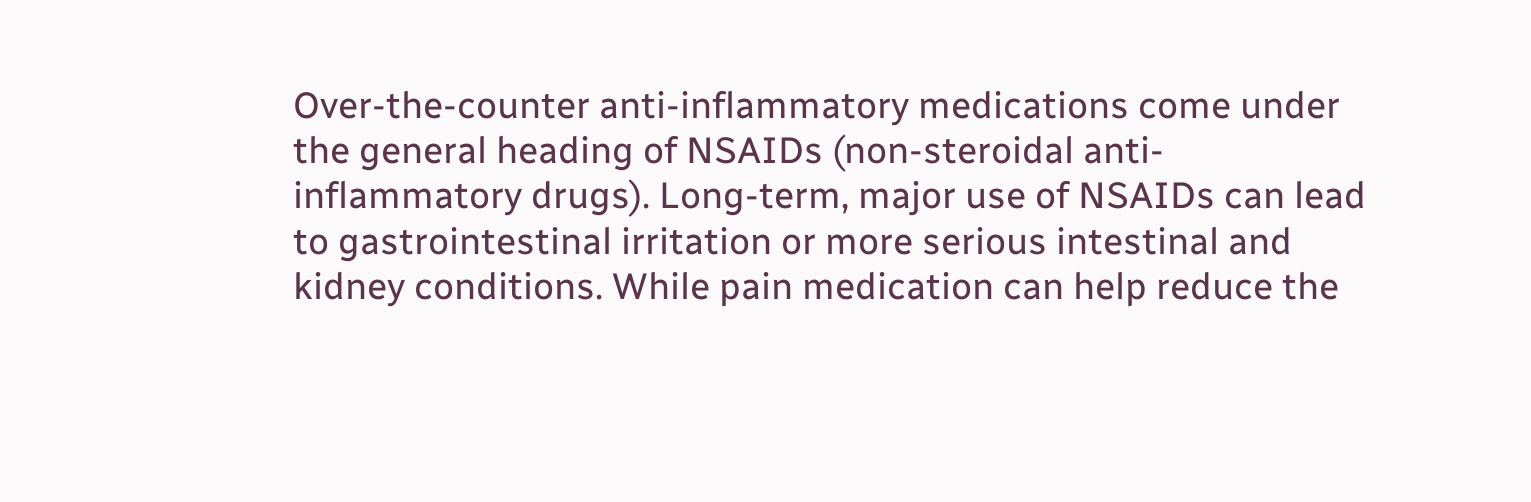Over-the-counter anti-inflammatory medications come under the general heading of NSAIDs (non-steroidal anti-inflammatory drugs). Long-term, major use of NSAIDs can lead to gastrointestinal irritation or more serious intestinal and kidney conditions. While pain medication can help reduce the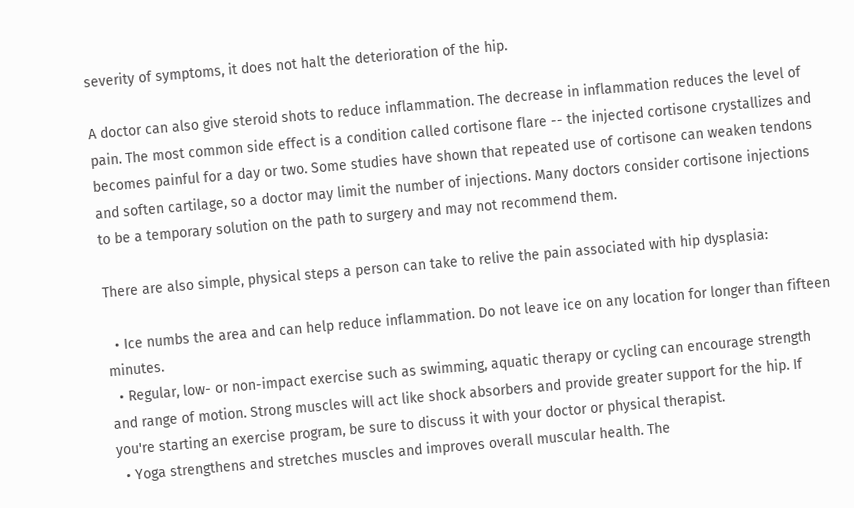severity of symptoms, it does not halt the deterioration of the hip.

A doctor can also give steroid shots to reduce inflammation. The decrease in inflammation reduces the level of pain. The most common side effect is a condition called cortisone flare -- the injected cortisone crystallizes and becomes painful for a day or two. Some studies have shown that repeated use of cortisone can weaken tendons and soften cartilage, so a doctor may limit the number of injections. Many doctors consider cortisone injections to be a temporary solution on the path to surgery and may not recommend them.

There are also simple, physical steps a person can take to relive the pain associated with hip dysplasia:

  • Ice numbs the area and can help reduce inflammation. Do not leave ice on any location for longer than fifteen minutes.
  • Regular, low- or non-impact exercise such as swimming, aquatic therapy or cycling can encourage strength and range of motion. Strong muscles will act like shock absorbers and provide greater support for the hip. If you're starting an exercise program, be sure to discuss it with your doctor or physical therapist.
  • Yoga strengthens and stretches muscles and improves overall muscular health. The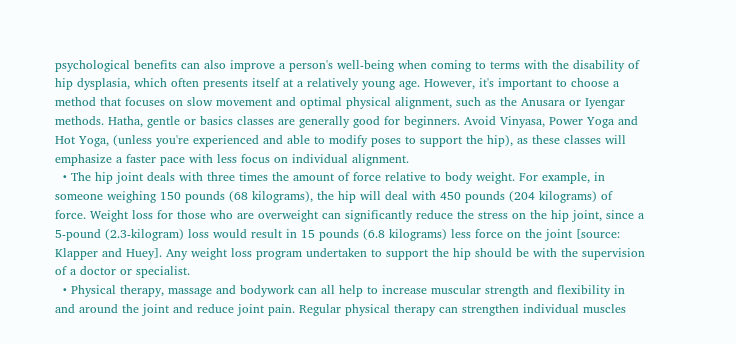psychological benefits can also improve a person's well-being when coming to terms with the disability of hip dysplasia, which often presents itself at a relatively young age. However, it's important to choose a method that focuses on slow movement and optimal physical alignment, such as the Anusara or Iyengar methods. Hatha, gentle or basics classes are generally good for beginners. Avoid Vinyasa, Power Yoga and Hot Yoga, (unless you're experienced and able to modify poses to support the hip), as these classes will emphasize a faster pace with less focus on individual alignment.
  • The hip joint deals with three times the amount of force relative to body weight. For example, in someone weighing 150 pounds (68 kilograms), the hip will deal with 450 pounds (204 kilograms) of force. Weight loss for those who are overweight can significantly reduce the stress on the hip joint, since a 5-pound (2.3-kilogram) loss would result in 15 pounds (6.8 kilograms) less force on the joint [source: Klapper and Huey]. Any weight loss program undertaken to support the hip should be with the supervision of a doctor or specialist.
  • Physical therapy, massage and bodywork can all help to increase muscular strength and flexibility in and around the joint and reduce joint pain. Regular physical therapy can strengthen individual muscles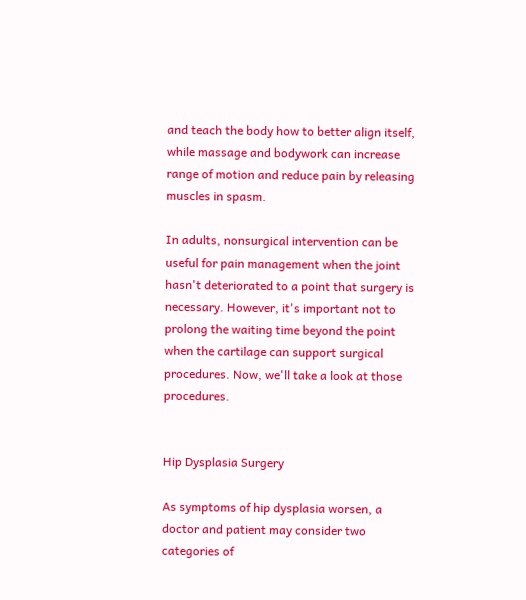and teach the body how to better align itself, while massage and bodywork can increase range of motion and reduce pain by releasing muscles in spasm.

In adults, nonsurgical intervention can be useful for pain management when the joint hasn't deteriorated to a point that surgery is necessary. However, it's important not to prolong the waiting time beyond the point when the cartilage can support surgical procedures. Now, we'll take a look at those procedures.


Hip Dysplasia Surgery

As symptoms of hip dysplasia worsen, a doctor and patient may consider two categories of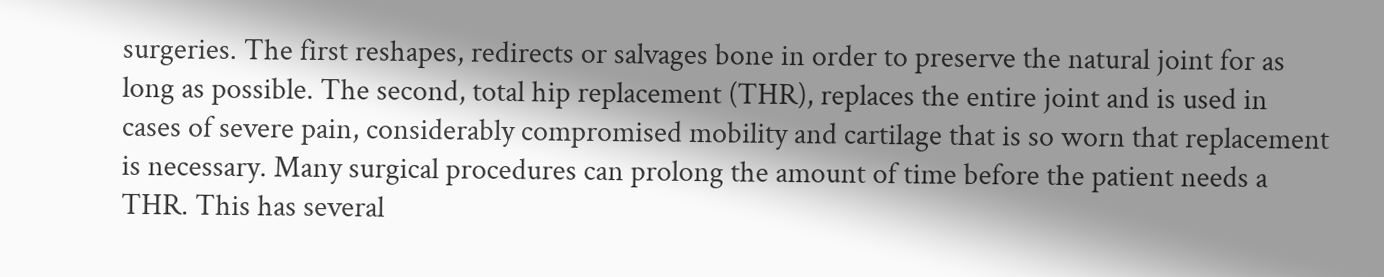surgeries. The first reshapes, redirects or salvages bone in order to preserve the natural joint for as long as possible. The second, total hip replacement (THR), replaces the entire joint and is used in cases of severe pain, considerably compromised mobility and cartilage that is so worn that replacement is necessary. Many surgical procedures can prolong the amount of time before the patient needs a THR. This has several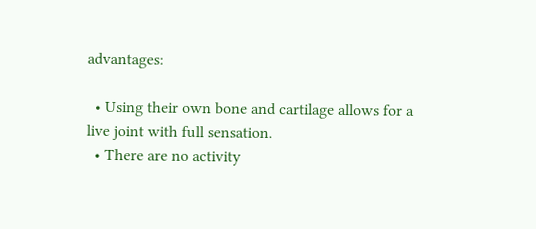advantages:

  • Using their own bone and cartilage allows for a live joint with full sensation.
  • There are no activity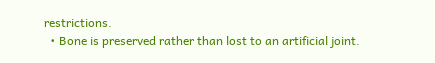restrictions.
  • Bone is preserved rather than lost to an artificial joint.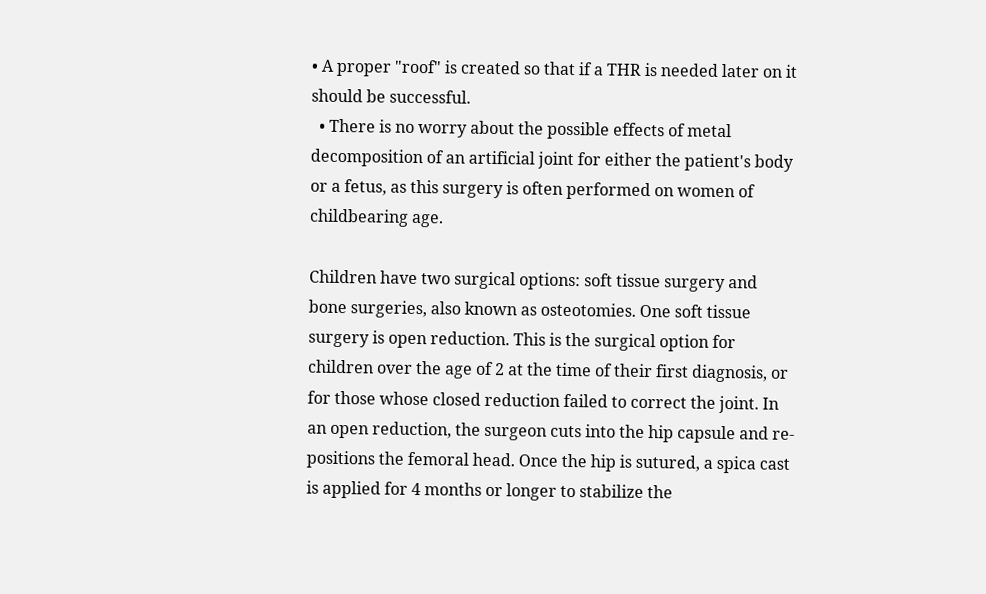• A proper "roof" is created so that if a THR is needed later on it should be successful.
  • There is no worry about the possible effects of metal decomposition of an artificial joint for either the patient's body or a fetus, as this surgery is often performed on women of childbearing age.

Children have two surgical options: soft tissue surgery and bone surgeries, also known as osteotomies. One soft tissue surgery is open reduction. This is the surgical option for children over the age of 2 at the time of their first diagnosis, or for those whose closed reduction failed to correct the joint. In an open reduction, the surgeon cuts into the hip capsule and re-positions the femoral head. Once the hip is sutured, a spica cast is applied for 4 months or longer to stabilize the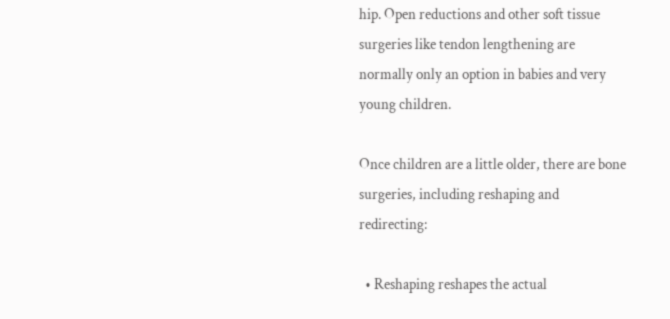hip. Open reductions and other soft tissue surgeries like tendon lengthening are normally only an option in babies and very young children.

Once children are a little older, there are bone surgeries, including reshaping and redirecting:

  • Reshaping reshapes the actual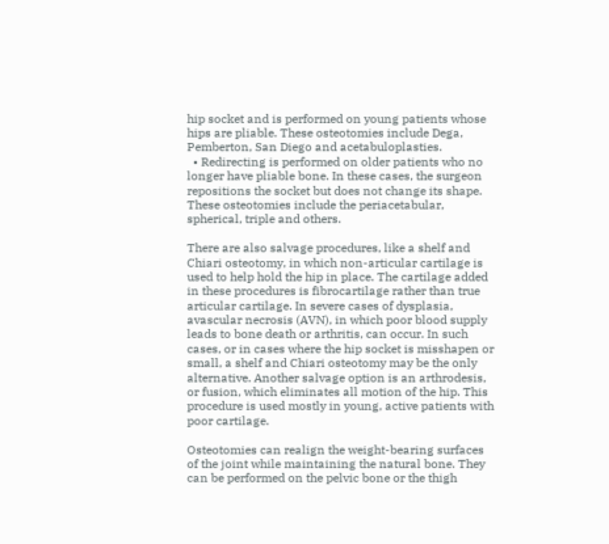hip socket and is performed on young patients whose hips are pliable. These osteotomies include Dega, Pemberton, San Diego and acetabuloplasties.
  • Redirecting is performed on older patients who no longer have pliable bone. In these cases, the surgeon repositions the socket but does not change its shape. These osteotomies include the periacetabular, spherical, triple and others.

There are also salvage procedures, like a shelf and Chiari osteotomy, in which non-articular cartilage is used to help hold the hip in place. The cartilage added in these procedures is fibrocartilage rather than true articular cartilage. In severe cases of dysplasia, avascular necrosis (AVN), in which poor blood supply leads to bone death or arthritis, can occur. In such cases, or in cases where the hip socket is misshapen or small, a shelf and Chiari osteotomy may be the only alternative. Another salvage option is an arthrodesis, or fusion, which eliminates all motion of the hip. This procedure is used mostly in young, active patients with poor cartilage.

Osteotomies can realign the weight-bearing surfaces of the joint while maintaining the natural bone. They can be performed on the pelvic bone or the thigh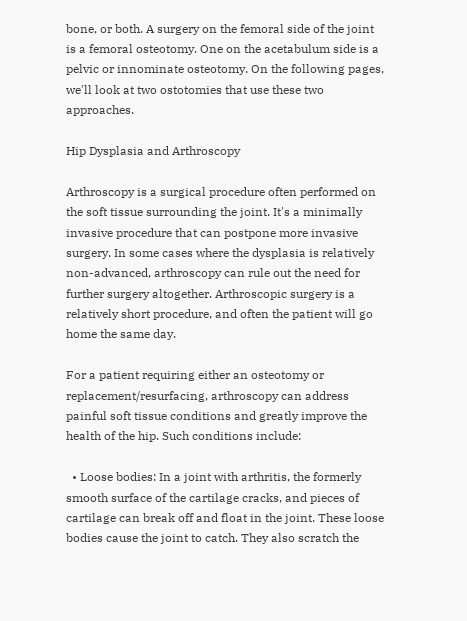bone, or both. A surgery on the femoral side of the joint is a femoral osteotomy. One on the acetabulum side is a pelvic or innominate osteotomy. On the following pages, we'll look at two ostotomies that use these two approaches.

Hip Dysplasia and Arthroscopy

Arthroscopy is a surgical procedure often performed on the soft tissue surrounding the joint. It's a minimally invasive procedure that can postpone more invasive surgery. In some cases where the dysplasia is relatively non-advanced, arthroscopy can rule out the need for further surgery altogether. Arthroscopic surgery is a relatively short procedure, and often the patient will go home the same day.

For a patient requiring either an osteotomy or replacement/resurfacing, arthroscopy can address painful soft tissue conditions and greatly improve the health of the hip. Such conditions include:

  • Loose bodies: In a joint with arthritis, the formerly smooth surface of the cartilage cracks, and pieces of cartilage can break off and float in the joint. These loose bodies cause the joint to catch. They also scratch the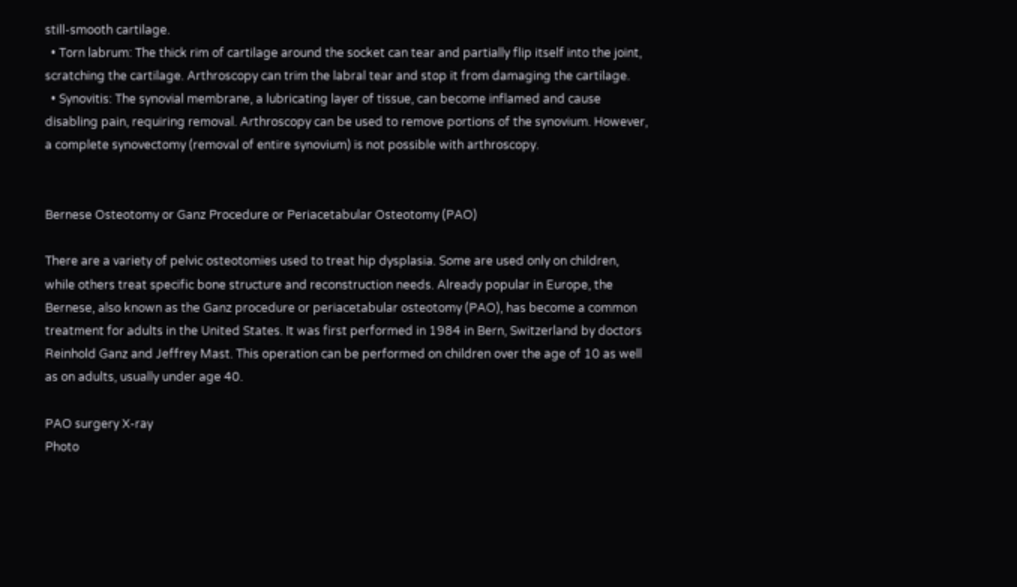still-smooth cartilage.
  • Torn labrum: The thick rim of cartilage around the socket can tear and partially flip itself into the joint, scratching the cartilage. Arthroscopy can trim the labral tear and stop it from damaging the cartilage.
  • Synovitis: The synovial membrane, a lubricating layer of tissue, can become inflamed and cause disabling pain, requiring removal. Arthroscopy can be used to remove portions of the synovium. However, a complete synovectomy (removal of entire synovium) is not possible with arthroscopy.


Bernese Osteotomy or Ganz Procedure or Periacetabular Osteotomy (PAO)

There are a variety of pelvic osteotomies used to treat hip dysplasia. Some are used only on children, while others treat specific bone structure and reconstruction needs. Already popular in Europe, the Bernese, also known as the Ganz procedure or periacetabular osteotomy (PAO), has become a common treatment for adults in the United States. It was first performed in 1984 in Bern, Switzerland by doctors Reinhold Ganz and Jeffrey Mast. This operation can be performed on children over the age of 10 as well as on adults, usually under age 40.

PAO surgery X-ray
Photo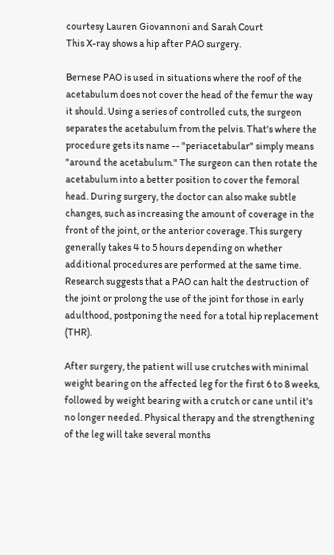courtesy Lauren Giovannoni and Sarah Court
This X-ray shows a hip after PAO surgery.

Bernese PAO is used in situations where the roof of the acetabulum does not cover the head of the femur the way it should. Using a series of controlled cuts, the surgeon separates the acetabulum from the pelvis. That's where the procedure gets its name -- "periacetabular" simply means "around the acetabulum." The surgeon can then rotate the acetabulum into a better position to cover the femoral head. During surgery, the doctor can also make subtle changes, such as increasing the amount of coverage in the front of the joint, or the anterior coverage. This surgery generally takes 4 to 5 hours depending on whether additional procedures are performed at the same time. Research suggests that a PAO can halt the destruction of the joint or prolong the use of the joint for those in early adulthood, postponing the need for a total hip replacement (THR).

After surgery, the patient will use crutches with minimal weight bearing on the affected leg for the first 6 to 8 weeks, followed by weight bearing with a crutch or cane until it's no longer needed. Physical therapy and the strengthening of the leg will take several months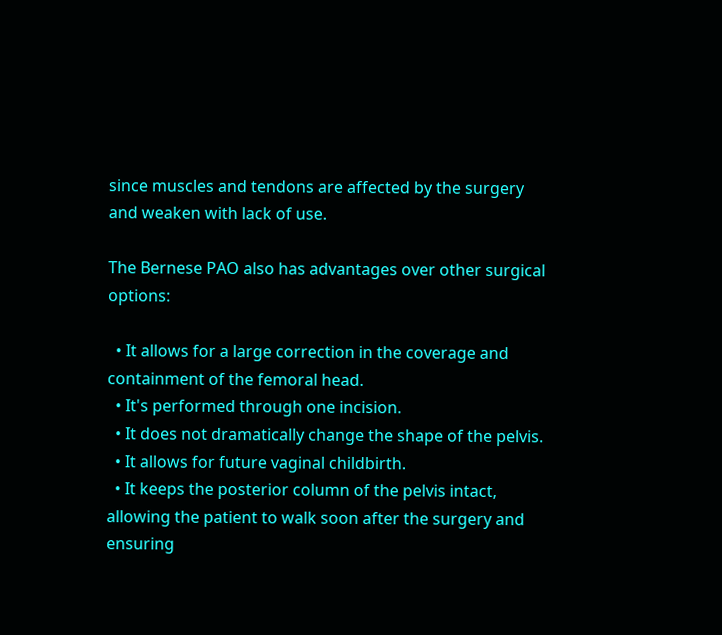since muscles and tendons are affected by the surgery and weaken with lack of use.

The Bernese PAO also has advantages over other surgical options:

  • It allows for a large correction in the coverage and containment of the femoral head.
  • It's performed through one incision.
  • It does not dramatically change the shape of the pelvis.
  • It allows for future vaginal childbirth.
  • It keeps the posterior column of the pelvis intact, allowing the patient to walk soon after the surgery and ensuring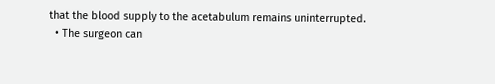that the blood supply to the acetabulum remains uninterrupted.
  • The surgeon can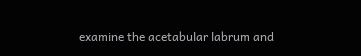examine the acetabular labrum and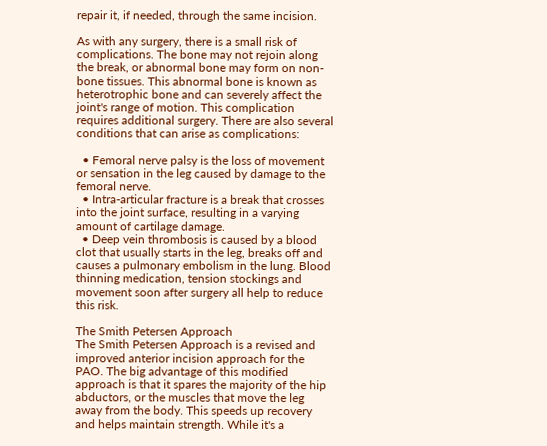repair it, if needed, through the same incision.

As with any surgery, there is a small risk of complications. The bone may not rejoin along the break, or abnormal bone may form on non-bone tissues. This abnormal bone is known as heterotrophic bone and can severely affect the joint's range of motion. This complication requires additional surgery. There are also several conditions that can arise as complications:

  • Femoral nerve palsy is the loss of movement or sensation in the leg caused by damage to the femoral nerve.
  • Intra-articular fracture is a break that crosses into the joint surface, resulting in a varying amount of cartilage damage.
  • Deep vein thrombosis is caused by a blood clot that usually starts in the leg, breaks off and causes a pulmonary embolism in the lung. Blood thinning medication, tension stockings and movement soon after surgery all help to reduce this risk.

The Smith Petersen Approach
The Smith Petersen Approach is a revised and improved anterior incision approach for the PAO. The big advantage of this modified approach is that it spares the majority of the hip abductors, or the muscles that move the leg away from the body. This speeds up recovery and helps maintain strength. While it's a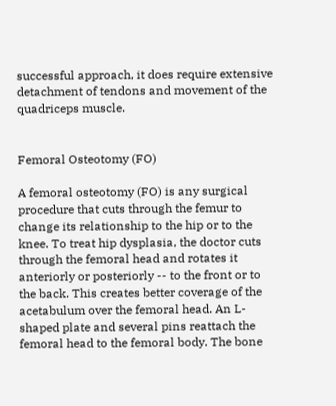successful approach, it does require extensive detachment of tendons and movement of the quadriceps muscle.


Femoral Osteotomy (FO)

A femoral osteotomy (FO) is any surgical procedure that cuts through the femur to change its relationship to the hip or to the knee. To treat hip dysplasia, the doctor cuts through the femoral head and rotates it anteriorly or posteriorly -- to the front or to the back. This creates better coverage of the acetabulum over the femoral head. An L-shaped plate and several pins reattach the femoral head to the femoral body. The bone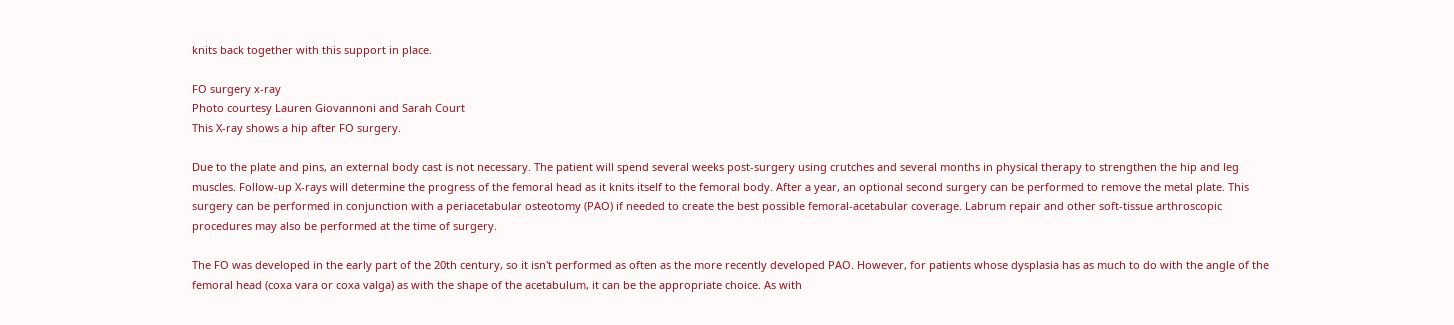knits back together with this support in place.

FO surgery x-ray
Photo courtesy Lauren Giovannoni and Sarah Court
This X-ray shows a hip after FO surgery.

Due to the plate and pins, an external body cast is not necessary. The patient will spend several weeks post-surgery using crutches and several months in physical therapy to strengthen the hip and leg muscles. Follow-up X-rays will determine the progress of the femoral head as it knits itself to the femoral body. After a year, an optional second surgery can be performed to remove the metal plate. This surgery can be performed in conjunction with a periacetabular osteotomy (PAO) if needed to create the best possible femoral-acetabular coverage. Labrum repair and other soft-tissue arthroscopic procedures may also be performed at the time of surgery.

The FO was developed in the early part of the 20th century, so it isn't performed as often as the more recently developed PAO. However, for patients whose dysplasia has as much to do with the angle of the femoral head (coxa vara or coxa valga) as with the shape of the acetabulum, it can be the appropriate choice. As with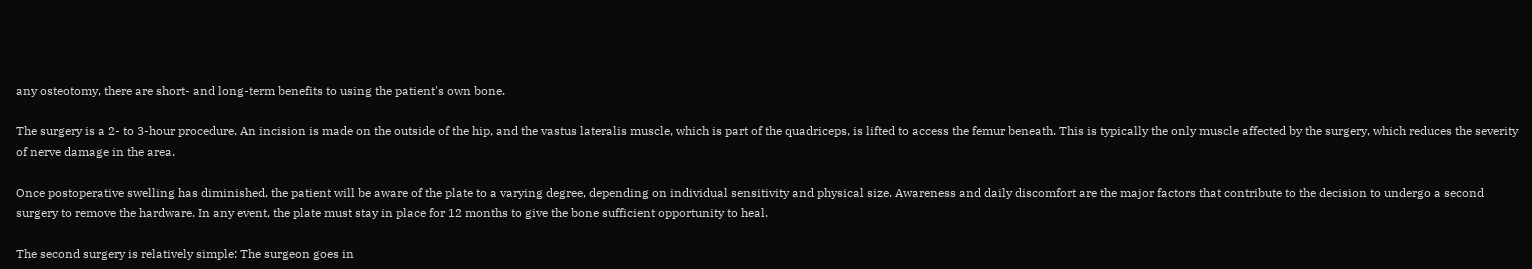any osteotomy, there are short- and long-term benefits to using the patient's own bone.

The surgery is a 2- to 3-hour procedure. An incision is made on the outside of the hip, and the vastus lateralis muscle, which is part of the quadriceps, is lifted to access the femur beneath. This is typically the only muscle affected by the surgery, which reduces the severity of nerve damage in the area.

Once postoperative swelling has diminished, the patient will be aware of the plate to a varying degree, depending on individual sensitivity and physical size. Awareness and daily discomfort are the major factors that contribute to the decision to undergo a second surgery to remove the hardware. In any event, the plate must stay in place for 12 months to give the bone sufficient opportunity to heal.

The second surgery is relatively simple: The surgeon goes in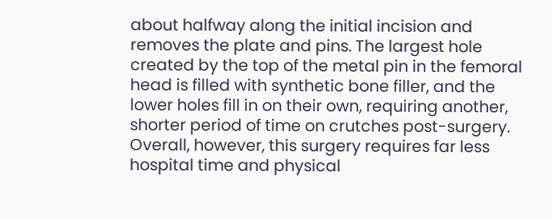about halfway along the initial incision and removes the plate and pins. The largest hole created by the top of the metal pin in the femoral head is filled with synthetic bone filler, and the lower holes fill in on their own, requiring another, shorter period of time on crutches post-surgery. Overall, however, this surgery requires far less hospital time and physical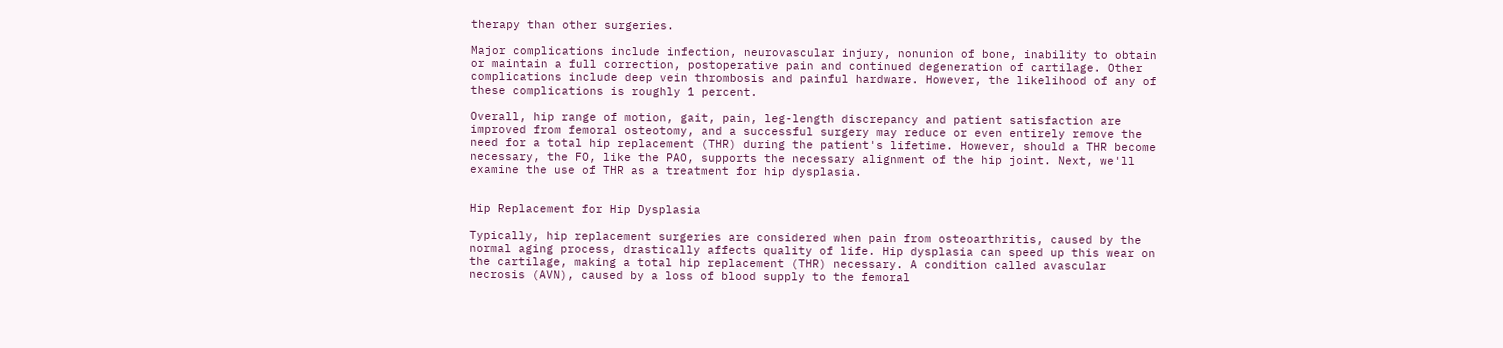therapy than other surgeries.

Major complications include infection, neurovascular injury, nonunion of bone, inability to obtain or maintain a full correction, postoperative pain and continued degeneration of cartilage. Other complications include deep vein thrombosis and painful hardware. However, the likelihood of any of these complications is roughly 1 percent.

Overall, hip range of motion, gait, pain, leg-length discrepancy and patient satisfaction are improved from femoral osteotomy, and a successful surgery may reduce or even entirely remove the need for a total hip replacement (THR) during the patient's lifetime. However, should a THR become necessary, the FO, like the PAO, supports the necessary alignment of the hip joint. Next, we'll examine the use of THR as a treatment for hip dysplasia.


Hip Replacement for Hip Dysplasia

Typically, hip replacement surgeries are considered when pain from osteoarthritis, caused by the normal aging process, drastically affects quality of life. Hip dysplasia can speed up this wear on the cartilage, making a total hip replacement (THR) necessary. A condition called avascular necrosis (AVN), caused by a loss of blood supply to the femoral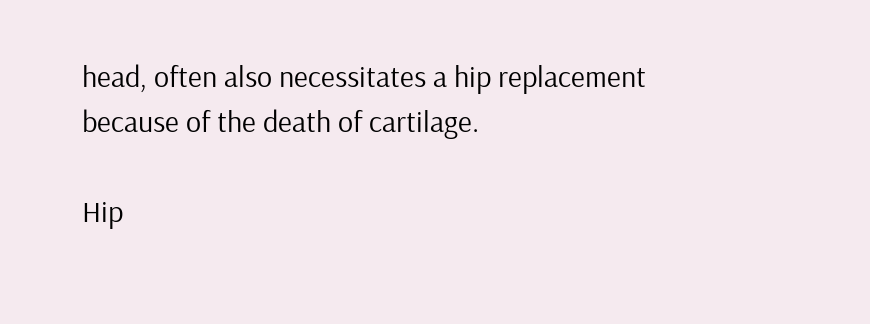head, often also necessitates a hip replacement because of the death of cartilage.

Hip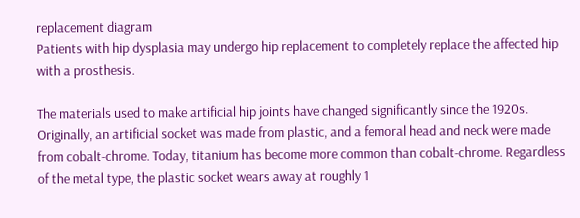replacement diagram
Patients with hip dysplasia may undergo hip replacement to completely replace the affected hip with a prosthesis.

The materials used to make artificial hip joints have changed significantly since the 1920s. Originally, an artificial socket was made from plastic, and a femoral head and neck were made from cobalt-chrome. Today, titanium has become more common than cobalt-chrome. Regardless of the metal type, the plastic socket wears away at roughly 1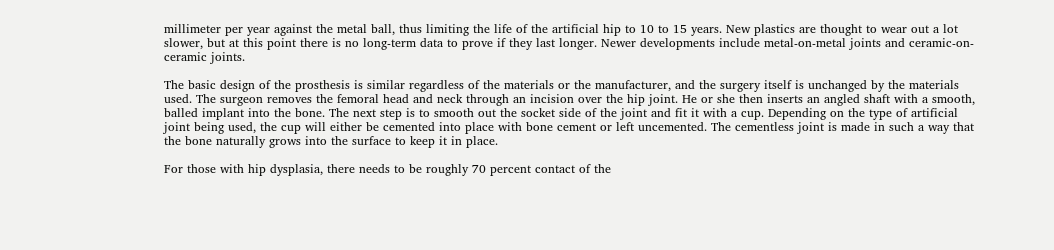millimeter per year against the metal ball, thus limiting the life of the artificial hip to 10 to 15 years. New plastics are thought to wear out a lot slower, but at this point there is no long-term data to prove if they last longer. Newer developments include metal-on-metal joints and ceramic-on-ceramic joints.

The basic design of the prosthesis is similar regardless of the materials or the manufacturer, and the surgery itself is unchanged by the materials used. The surgeon removes the femoral head and neck through an incision over the hip joint. He or she then inserts an angled shaft with a smooth, balled implant into the bone. The next step is to smooth out the socket side of the joint and fit it with a cup. Depending on the type of artificial joint being used, the cup will either be cemented into place with bone cement or left uncemented. The cementless joint is made in such a way that the bone naturally grows into the surface to keep it in place.

For those with hip dysplasia, there needs to be roughly 70 percent contact of the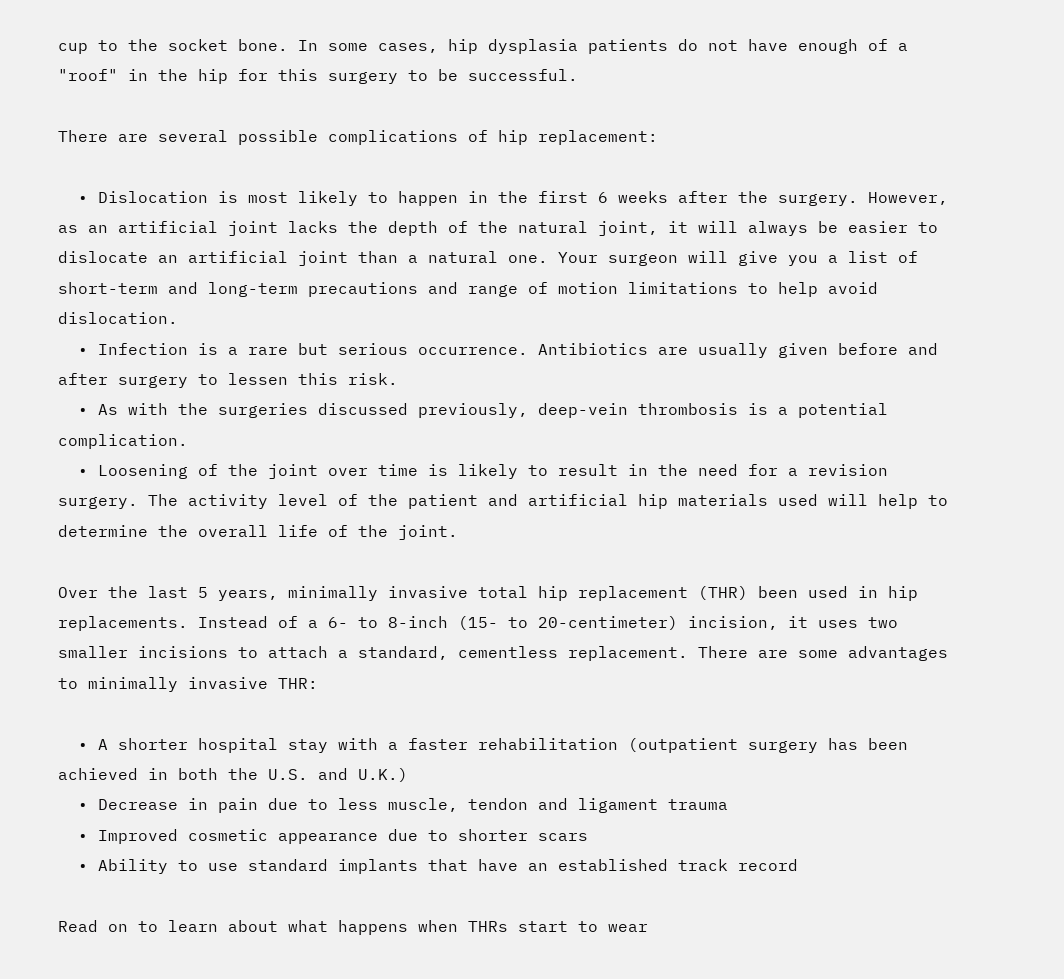cup to the socket bone. In some cases, hip dysplasia patients do not have enough of a "roof" in the hip for this surgery to be successful.

There are several possible complications of hip replacement:

  • Dislocation is most likely to happen in the first 6 weeks after the surgery. However, as an artificial joint lacks the depth of the natural joint, it will always be easier to dislocate an artificial joint than a natural one. Your surgeon will give you a list of short-term and long-term precautions and range of motion limitations to help avoid dislocation.
  • Infection is a rare but serious occurrence. Antibiotics are usually given before and after surgery to lessen this risk.
  • As with the surgeries discussed previously, deep-vein thrombosis is a potential complication.
  • Loosening of the joint over time is likely to result in the need for a revision surgery. The activity level of the patient and artificial hip materials used will help to determine the overall life of the joint.

Over the last 5 years, minimally invasive total hip replacement (THR) been used in hip replacements. Instead of a 6- to 8-inch (15- to 20-centimeter) incision, it uses two smaller incisions to attach a standard, cementless replacement. There are some advantages to minimally invasive THR:

  • A shorter hospital stay with a faster rehabilitation (outpatient surgery has been achieved in both the U.S. and U.K.)
  • Decrease in pain due to less muscle, tendon and ligament trauma
  • Improved cosmetic appearance due to shorter scars
  • Ability to use standard implants that have an established track record

Read on to learn about what happens when THRs start to wear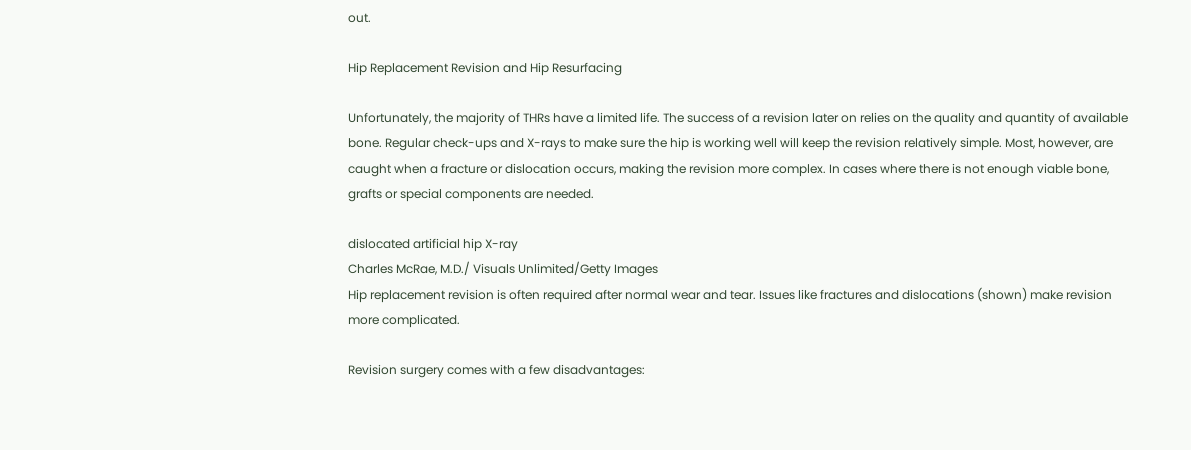out.

Hip Replacement Revision and Hip Resurfacing

Unfortunately, the majority of THRs have a limited life. The success of a revision later on relies on the quality and quantity of available bone. Regular check-ups and X-rays to make sure the hip is working well will keep the revision relatively simple. Most, however, are caught when a fracture or dislocation occurs, making the revision more complex. In cases where there is not enough viable bone, grafts or special components are needed.

dislocated artificial hip X-ray
Charles McRae, M.D./ Visuals Unlimited/Getty Images
Hip replacement revision is often required after normal wear and tear. Issues like fractures and dislocations (shown) make revision more complicated.

Revision surgery comes with a few disadvantages: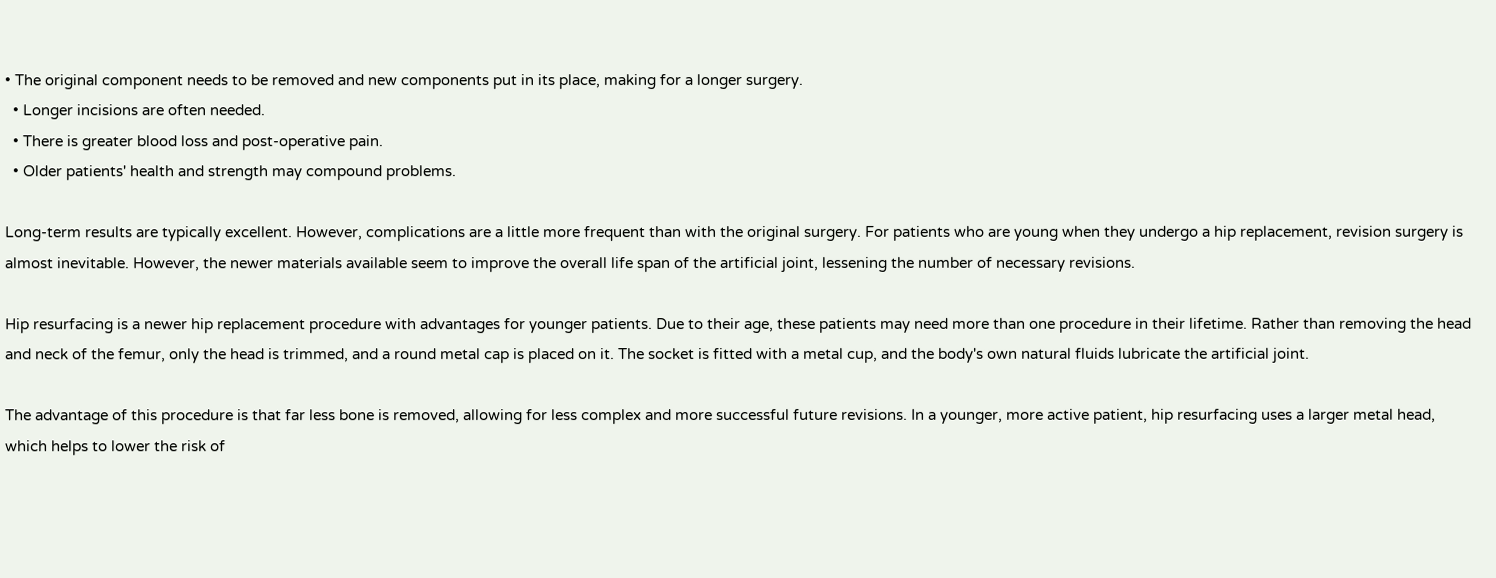• The original component needs to be removed and new components put in its place, making for a longer surgery.
  • Longer incisions are often needed.
  • There is greater blood loss and post-operative pain.
  • Older patients' health and strength may compound problems.

Long-term results are typically excellent. However, complications are a little more frequent than with the original surgery. For patients who are young when they undergo a hip replacement, revision surgery is almost inevitable. However, the newer materials available seem to improve the overall life span of the artificial joint, lessening the number of necessary revisions.

Hip resurfacing is a newer hip replacement procedure with advantages for younger patients. Due to their age, these patients may need more than one procedure in their lifetime. Rather than removing the head and neck of the femur, only the head is trimmed, and a round metal cap is placed on it. The socket is fitted with a metal cup, and the body's own natural fluids lubricate the artificial joint.

The advantage of this procedure is that far less bone is removed, allowing for less complex and more successful future revisions. In a younger, more active patient, hip resurfacing uses a larger metal head, which helps to lower the risk of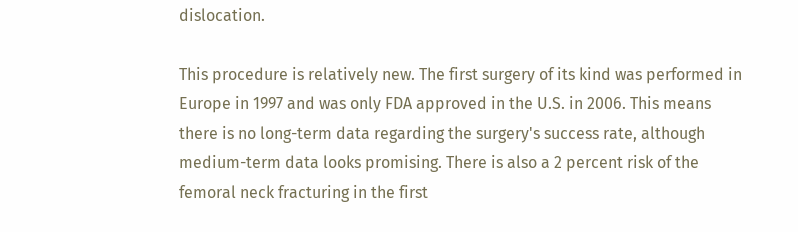dislocation.

This procedure is relatively new. The first surgery of its kind was performed in Europe in 1997 and was only FDA approved in the U.S. in 2006. This means there is no long-term data regarding the surgery's success rate, although medium-term data looks promising. There is also a 2 percent risk of the femoral neck fracturing in the first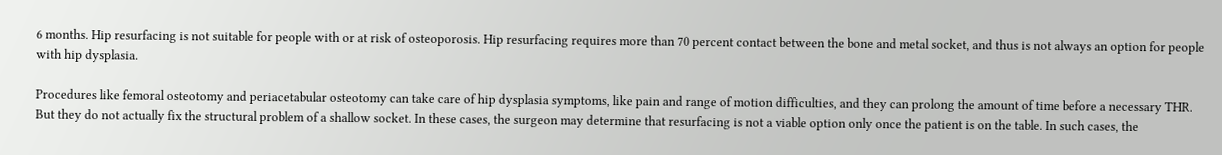6 months. Hip resurfacing is not suitable for people with or at risk of osteoporosis. Hip resurfacing requires more than 70 percent contact between the bone and metal socket, and thus is not always an option for people with hip dysplasia.

Procedures like femoral osteotomy and periacetabular osteotomy can take care of hip dysplasia symptoms, like pain and range of motion difficulties, and they can prolong the amount of time before a necessary THR. But they do not actually fix the structural problem of a shallow socket. In these cases, the surgeon may determine that resurfacing is not a viable option only once the patient is on the table. In such cases, the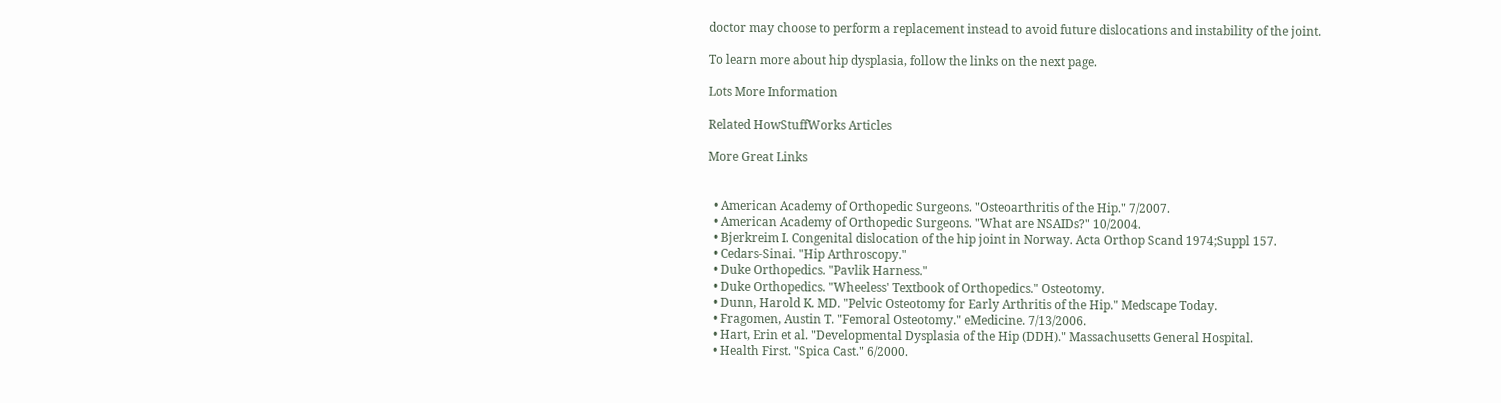doctor may choose to perform a replacement instead to avoid future dislocations and instability of the joint.

To learn more about hip dysplasia, follow the links on the next page.

Lots More Information

Related HowStuffWorks Articles

More Great Links


  • American Academy of Orthopedic Surgeons. "Osteoarthritis of the Hip." 7/2007.
  • American Academy of Orthopedic Surgeons. "What are NSAIDs?" 10/2004.
  • Bjerkreim I. Congenital dislocation of the hip joint in Norway. Acta Orthop Scand 1974;Suppl 157.
  • Cedars-Sinai. "Hip Arthroscopy."
  • Duke Orthopedics. "Pavlik Harness."
  • Duke Orthopedics. "Wheeless' Textbook of Orthopedics." Osteotomy.
  • Dunn, Harold K. MD. "Pelvic Osteotomy for Early Arthritis of the Hip." Medscape Today.
  • Fragomen, Austin T. "Femoral Osteotomy." eMedicine. 7/13/2006.
  • Hart, Erin et al. "Developmental Dysplasia of the Hip (DDH)." Massachusetts General Hospital.
  • Health First. "Spica Cast." 6/2000.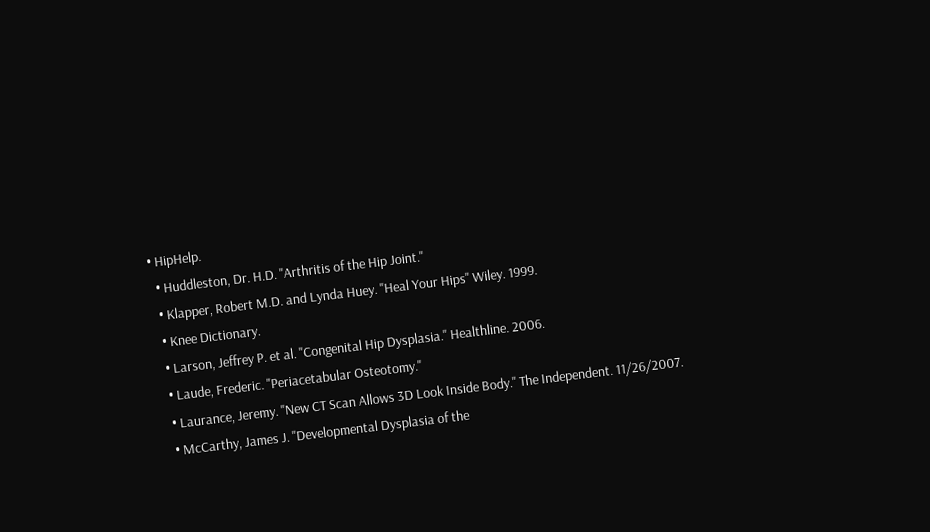• HipHelp.
  • Huddleston, Dr. H.D. "Arthritis of the Hip Joint."
  • Klapper, Robert M.D. and Lynda Huey. "Heal Your Hips" Wiley. 1999.
  • Knee Dictionary.
  • Larson, Jeffrey P. et al. "Congenital Hip Dysplasia." Healthline. 2006.
  • Laude, Frederic. "Periacetabular Osteotomy."
  • Laurance, Jeremy. "New CT Scan Allows 3D Look Inside Body." The Independent. 11/26/2007.
  • McCarthy, James J. "Developmental Dysplasia of the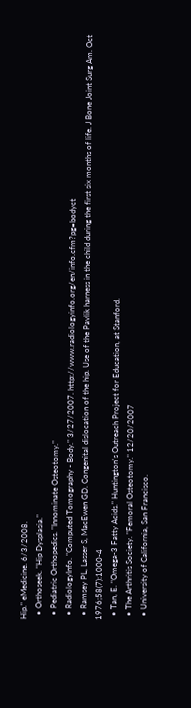Hip." eMedicine. 6/3/2008.
  • Orthoseek. "Hip Dysplasia."
  • Pediatric Orthopedics. "Innominate Osteotomy."
  • RadiologyInfo. "Computed Tomography - Body." 3/27/2007. http://www.radiologyinfo.org/en/info.cfm?pg=bodyct
  • Ramsey PL, Lasser S, MacEwen GD. Congenital dislocation of the hip. Use of the Pavlik harness in the child during the first six months of life. J Bone Joint Surg Am. Oct 1976;58(7):1000-4
  • Tan, E. "Omega-3 Fatty Acids." Huntington's Outreach Project for Education, at Stanford.
  • The Arthritis Society. "Femoral Osteotomy." 12/20/2007
  • University of California, San Francisco.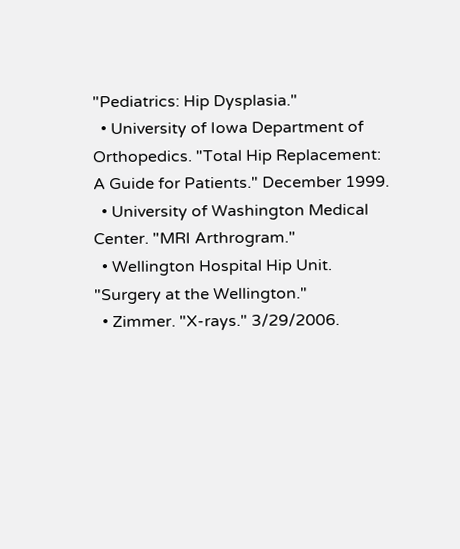"Pediatrics: Hip Dysplasia."
  • University of Iowa Department of Orthopedics. "Total Hip Replacement: A Guide for Patients." December 1999.
  • University of Washington Medical Center. "MRI Arthrogram."
  • Wellington Hospital Hip Unit. "Surgery at the Wellington."
  • Zimmer. "X-rays." 3/29/2006.